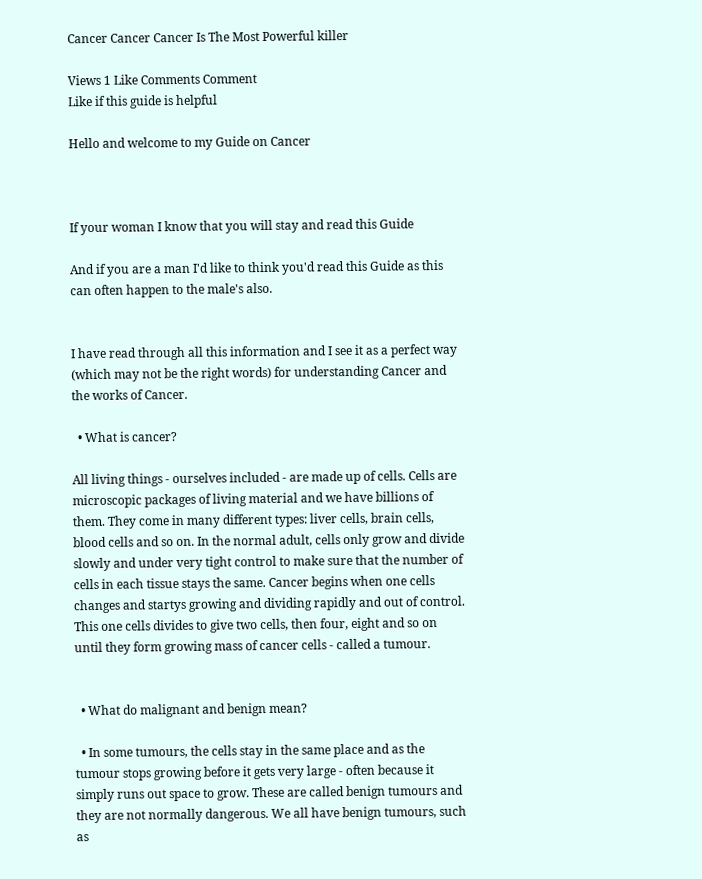Cancer Cancer Cancer Is The Most Powerful killer

Views 1 Like Comments Comment
Like if this guide is helpful

Hello and welcome to my Guide on Cancer



If your woman I know that you will stay and read this Guide

And if you are a man I'd like to think you'd read this Guide as this can often happen to the male's also.


I have read through all this information and I see it as a perfect way (which may not be the right words) for understanding Cancer and the works of Cancer.

  • What is cancer?

All living things - ourselves included - are made up of cells. Cells are microscopic packages of living material and we have billions of them. They come in many different types: liver cells, brain cells, blood cells and so on. In the normal adult, cells only grow and divide slowly and under very tight control to make sure that the number of cells in each tissue stays the same. Cancer begins when one cells changes and startys growing and dividing rapidly and out of control. This one cells divides to give two cells, then four, eight and so on until they form growing mass of cancer cells - called a tumour.


  • What do malignant and benign mean?

  • In some tumours, the cells stay in the same place and as the tumour stops growing before it gets very large - often because it simply runs out space to grow. These are called benign tumours and they are not normally dangerous. We all have benign tumours, such as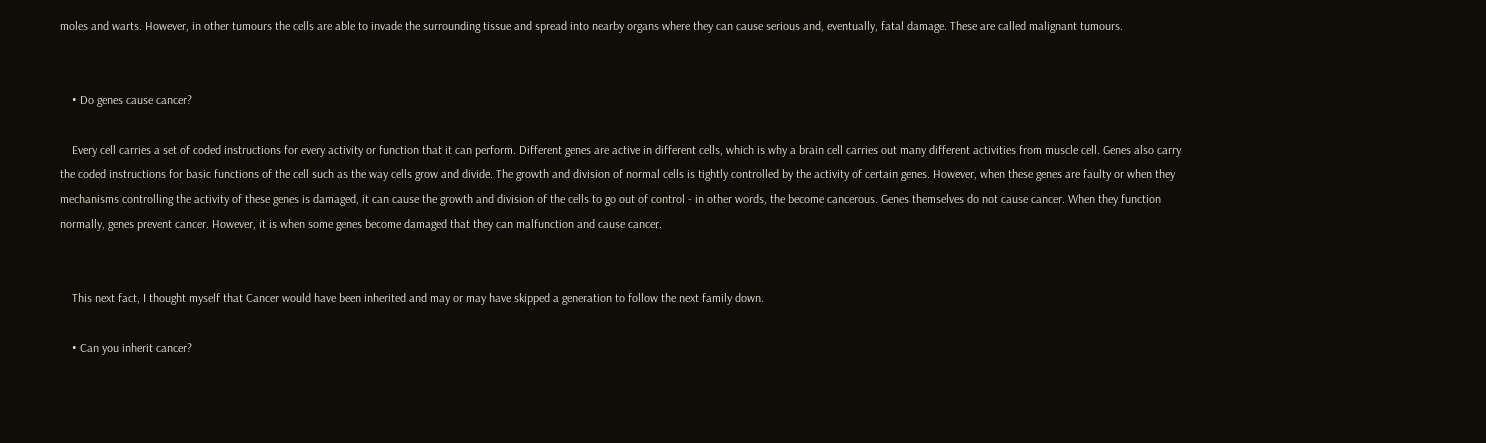moles and warts. However, in other tumours the cells are able to invade the surrounding tissue and spread into nearby organs where they can cause serious and, eventually, fatal damage. These are called malignant tumours.


    • Do genes cause cancer?

    Every cell carries a set of coded instructions for every activity or function that it can perform. Different genes are active in different cells, which is why a brain cell carries out many different activities from muscle cell. Genes also carry the coded instructions for basic functions of the cell such as the way cells grow and divide. The growth and division of normal cells is tightly controlled by the activity of certain genes. However, when these genes are faulty or when they mechanisms controlling the activity of these genes is damaged, it can cause the growth and division of the cells to go out of control - in other words, the become cancerous. Genes themselves do not cause cancer. When they function normally, genes prevent cancer. However, it is when some genes become damaged that they can malfunction and cause cancer.


    This next fact, I thought myself that Cancer would have been inherited and may or may have skipped a generation to follow the next family down.

    • Can you inherit cancer?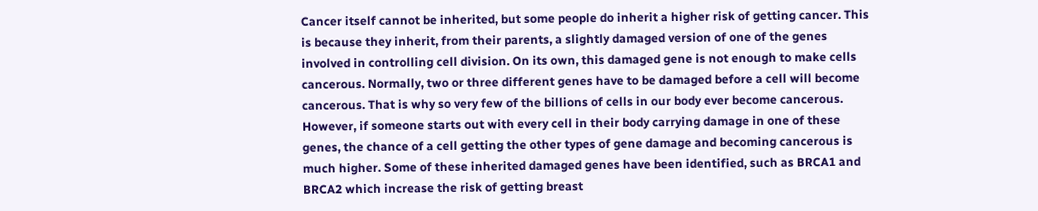Cancer itself cannot be inherited, but some people do inherit a higher risk of getting cancer. This is because they inherit, from their parents, a slightly damaged version of one of the genes involved in controlling cell division. On its own, this damaged gene is not enough to make cells cancerous. Normally, two or three different genes have to be damaged before a cell will become cancerous. That is why so very few of the billions of cells in our body ever become cancerous. However, if someone starts out with every cell in their body carrying damage in one of these genes, the chance of a cell getting the other types of gene damage and becoming cancerous is much higher. Some of these inherited damaged genes have been identified, such as BRCA1 and BRCA2 which increase the risk of getting breast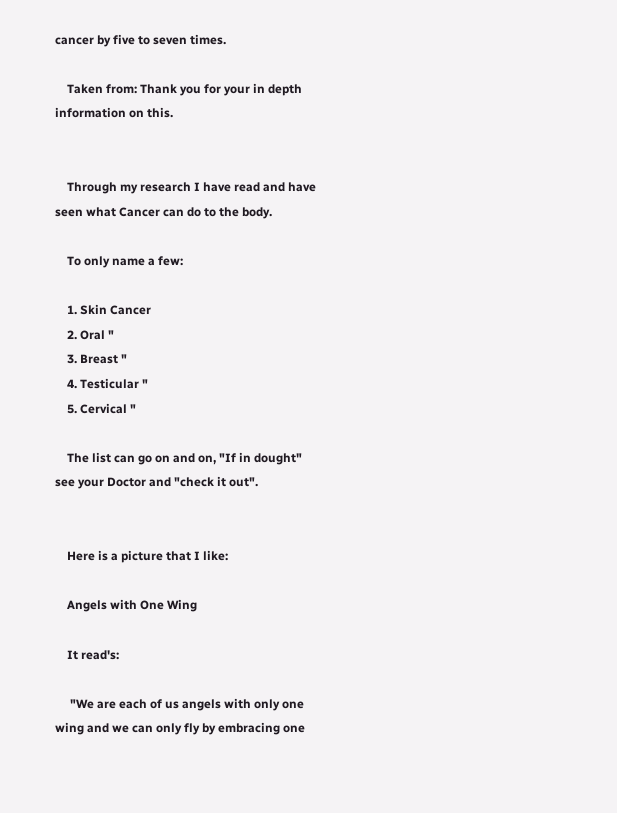cancer by five to seven times.

    Taken from: Thank you for your in depth information on this.


    Through my research I have read and have seen what Cancer can do to the body.

    To only name a few:

    1. Skin Cancer
    2. Oral "
    3. Breast "
    4. Testicular "
    5. Cervical "

    The list can go on and on, "If in dought" see your Doctor and "check it out".


    Here is a picture that I like:

    Angels with One Wing

    It read's:

     "We are each of us angels with only one wing and we can only fly by embracing one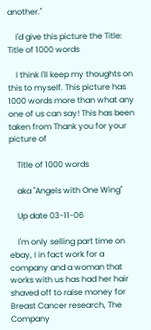another."

    I'd give this picture the Title: Title of 1000 words

    I think I'll keep my thoughts on this to myself. This picture has 1000 words more than what any one of us can say! This has been taken from Thank you for your picture of

    Title of 1000 words

    aka "Angels with One Wing"

    Up date 03-11-06

    I'm only selling part time on ebay, I in fact work for a company and a woman that works with us has had her hair shaved off to raise money for Breast Cancer research, The Company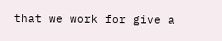that we work for give a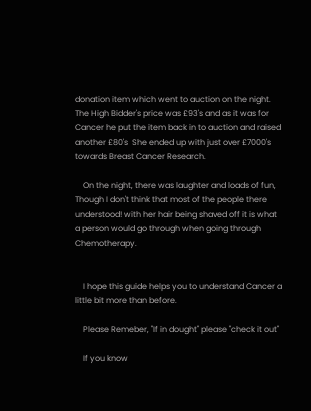donation item which went to auction on the night. The High Bidder's price was £93's and as it was for Cancer he put the item back in to auction and raised another £80's  She ended up with just over £7000's towards Breast Cancer Research.

    On the night, there was laughter and loads of fun, Though I don't think that most of the people there understood! with her hair being shaved off it is what a person would go through when going through Chemotherapy.


    I hope this guide helps you to understand Cancer a little bit more than before.

    Please Remeber, "If in dought" please "check it out"

    If you know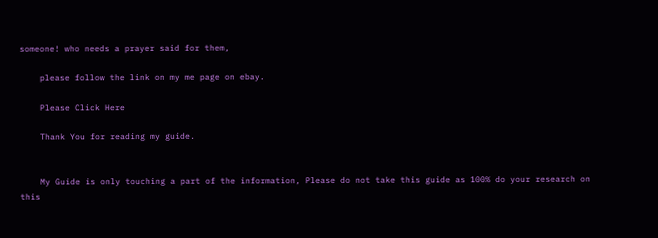someone! who needs a prayer said for them,

    please follow the link on my me page on ebay.

    Please Click Here

    Thank You for reading my guide.


    My Guide is only touching a part of the information, Please do not take this guide as 100% do your research on this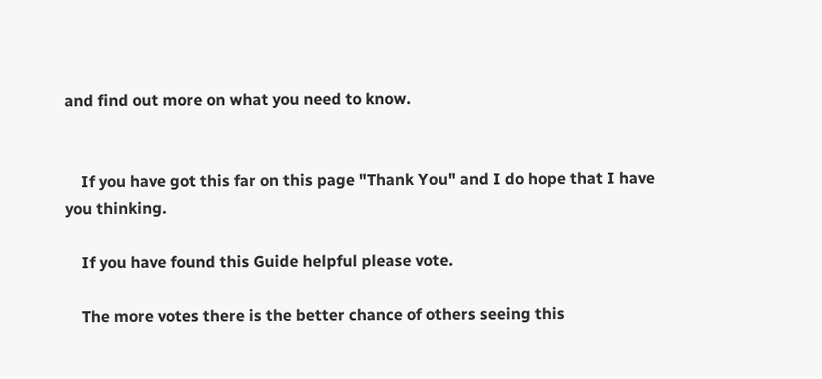and find out more on what you need to know.


    If you have got this far on this page "Thank You" and I do hope that I have you thinking.

    If you have found this Guide helpful please vote.

    The more votes there is the better chance of others seeing this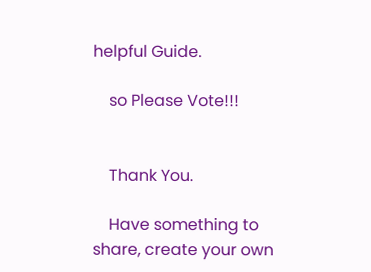helpful Guide.

    so Please Vote!!!


    Thank You.

    Have something to share, create your own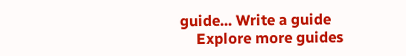guide... Write a guide
    Explore more guides